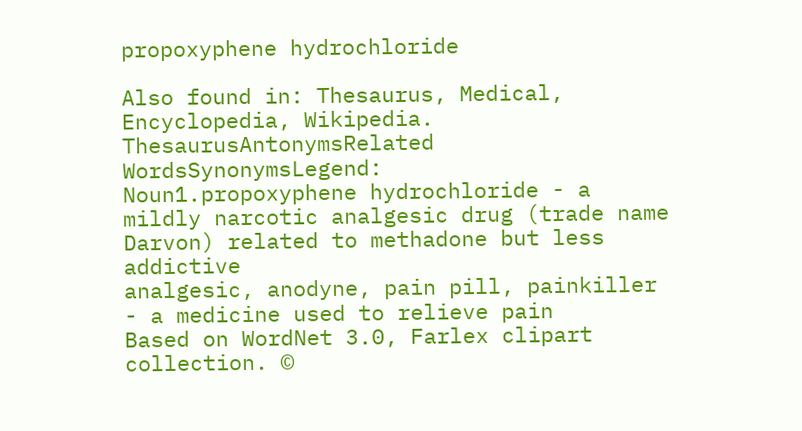propoxyphene hydrochloride

Also found in: Thesaurus, Medical, Encyclopedia, Wikipedia.
ThesaurusAntonymsRelated WordsSynonymsLegend:
Noun1.propoxyphene hydrochloride - a mildly narcotic analgesic drug (trade name Darvon) related to methadone but less addictive
analgesic, anodyne, pain pill, painkiller - a medicine used to relieve pain
Based on WordNet 3.0, Farlex clipart collection. ©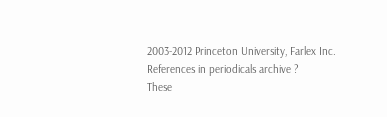2003-2012 Princeton University, Farlex Inc.
References in periodicals archive ?
These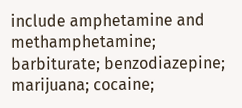include amphetamine and methamphetamine; barbiturate; benzodiazepine; marijuana; cocaine;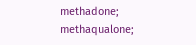methadone; methaqualone;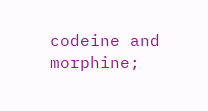codeine and morphine;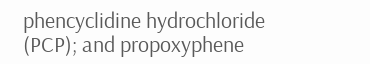phencyclidine hydrochloride (PCP); and propoxyphene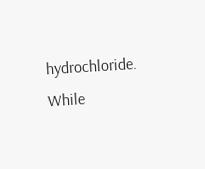hydrochloride. While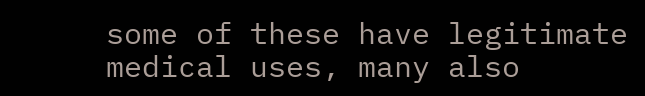some of these have legitimate medical uses, many also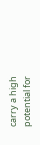carry a high potential for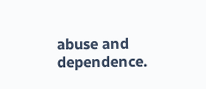abuse and dependence.